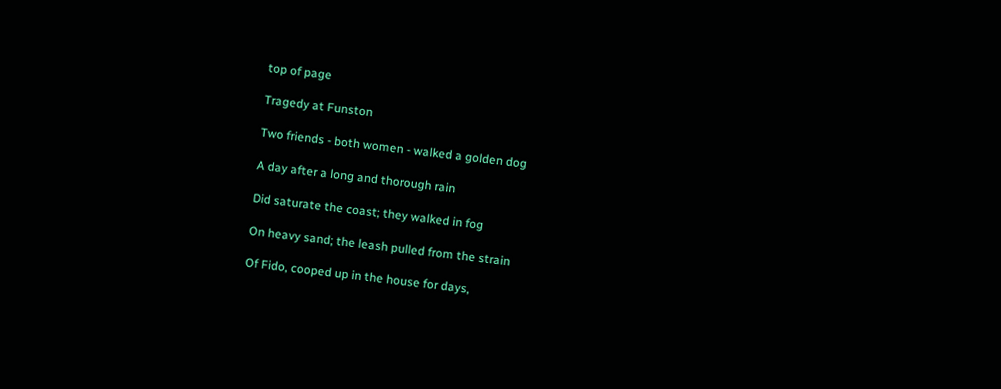top of page

Tragedy at Funston

Two friends - both women - walked a golden dog

A day after a long and thorough rain

Did saturate the coast; they walked in fog

On heavy sand; the leash pulled from the strain

Of Fido, cooped up in the house for days,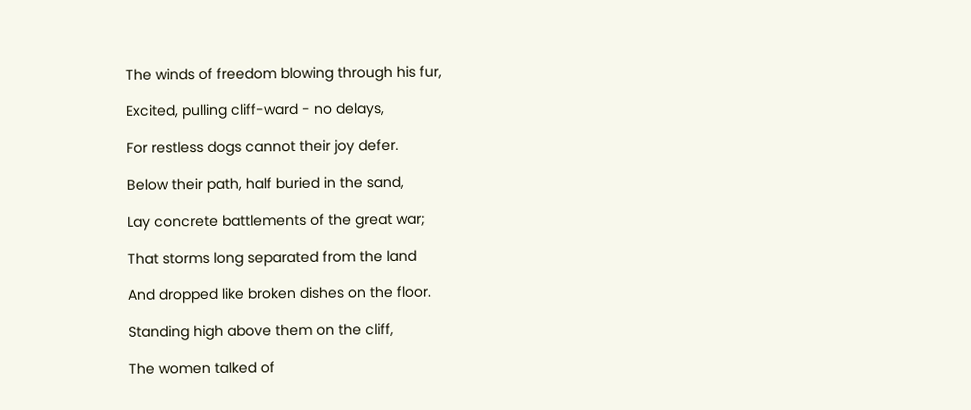The winds of freedom blowing through his fur,

Excited, pulling cliff-ward - no delays,

For restless dogs cannot their joy defer.

Below their path, half buried in the sand,

Lay concrete battlements of the great war;

That storms long separated from the land

And dropped like broken dishes on the floor.

Standing high above them on the cliff,

The women talked of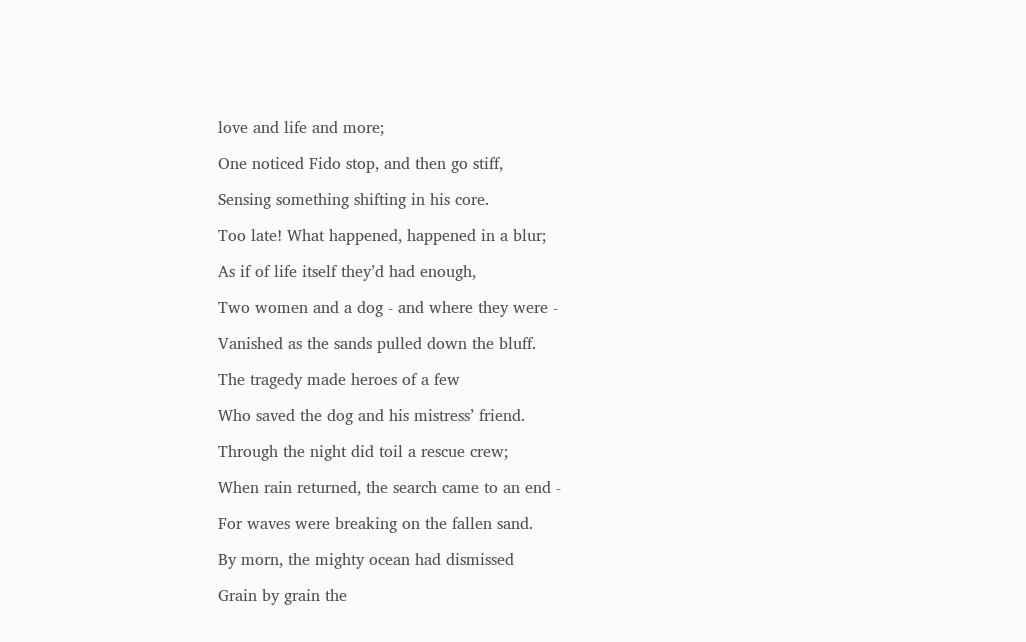love and life and more;

One noticed Fido stop, and then go stiff,

Sensing something shifting in his core.

Too late! What happened, happened in a blur;

As if of life itself they’d had enough,

Two women and a dog - and where they were -

Vanished as the sands pulled down the bluff.

The tragedy made heroes of a few

Who saved the dog and his mistress’ friend.

Through the night did toil a rescue crew;

When rain returned, the search came to an end -

For waves were breaking on the fallen sand.

By morn, the mighty ocean had dismissed

Grain by grain the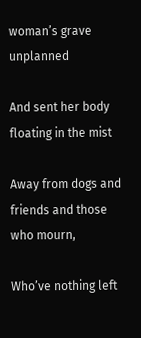woman’s grave unplanned

And sent her body floating in the mist

Away from dogs and friends and those who mourn,

Who’ve nothing left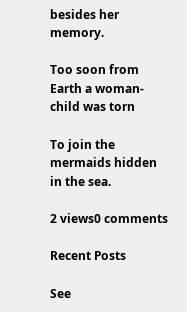besides her memory.

Too soon from Earth a woman-child was torn

To join the mermaids hidden in the sea.

2 views0 comments

Recent Posts

See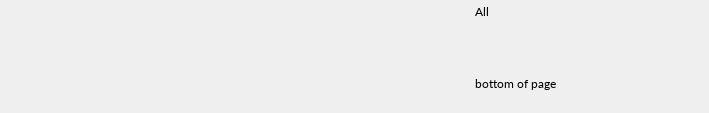All


bottom of page